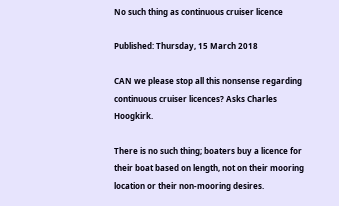No such thing as continuous cruiser licence

Published: Thursday, 15 March 2018

CAN we please stop all this nonsense regarding continuous cruiser licences? Asks Charles Hoogkirk.

There is no such thing; boaters buy a licence for their boat based on length, not on their mooring location or their non-mooring desires.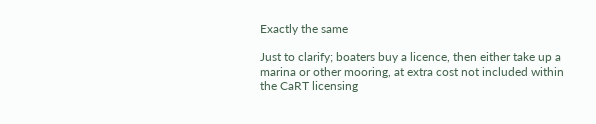Exactly the same

Just to clarify; boaters buy a licence, then either take up a marina or other mooring, at extra cost not included within the CaRT licensing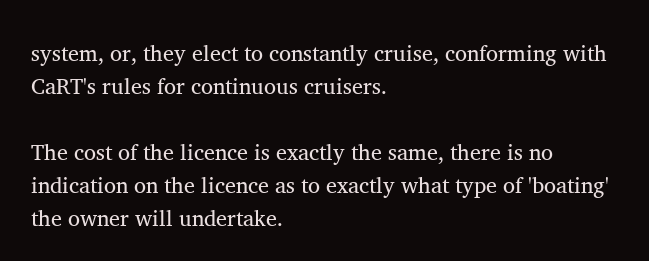system, or, they elect to constantly cruise, conforming with CaRT's rules for continuous cruisers.

The cost of the licence is exactly the same, there is no indication on the licence as to exactly what type of 'boating' the owner will undertake.